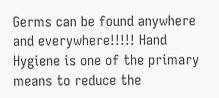Germs can be found anywhere and everywhere!!!!! Hand Hygiene is one of the primary means to reduce the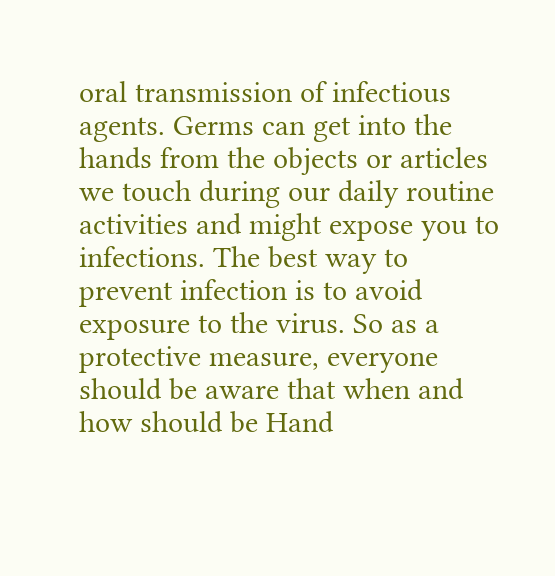oral transmission of infectious agents. Germs can get into the hands from the objects or articles we touch during our daily routine activities and might expose you to infections. The best way to prevent infection is to avoid exposure to the virus. So as a protective measure, everyone should be aware that when and how should be Hand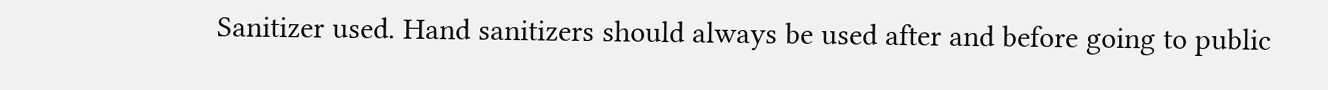Sanitizer used. Hand sanitizers should always be used after and before going to public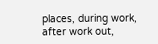places, during work, after work out,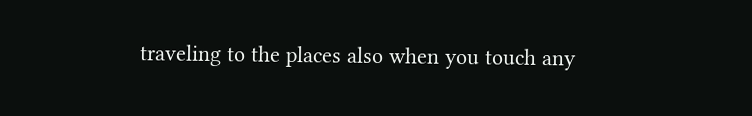traveling to the places also when you touch any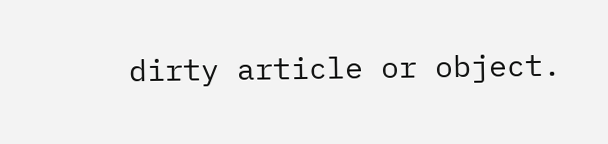dirty article or object.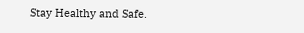Stay Healthy and Safe.